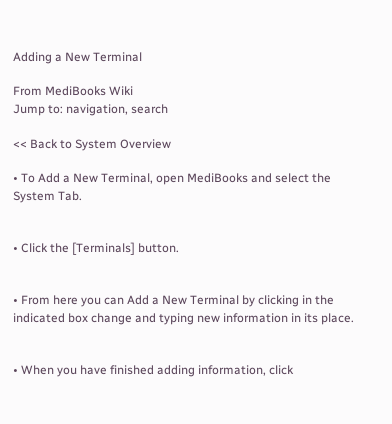Adding a New Terminal

From MediBooks Wiki
Jump to: navigation, search

<< Back to System Overview

• To Add a New Terminal, open MediBooks and select the System Tab.


• Click the [Terminals] button.


• From here you can Add a New Terminal by clicking in the indicated box change and typing new information in its place.


• When you have finished adding information, click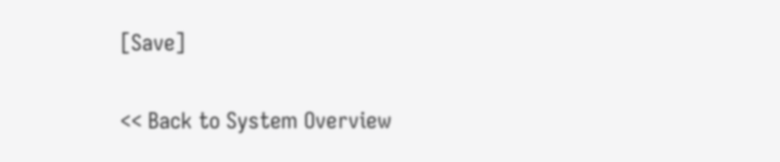[Save]

<< Back to System Overview